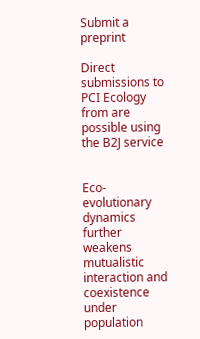Submit a preprint

Direct submissions to PCI Ecology from are possible using the B2J service


Eco-evolutionary dynamics further weakens mutualistic interaction and coexistence under population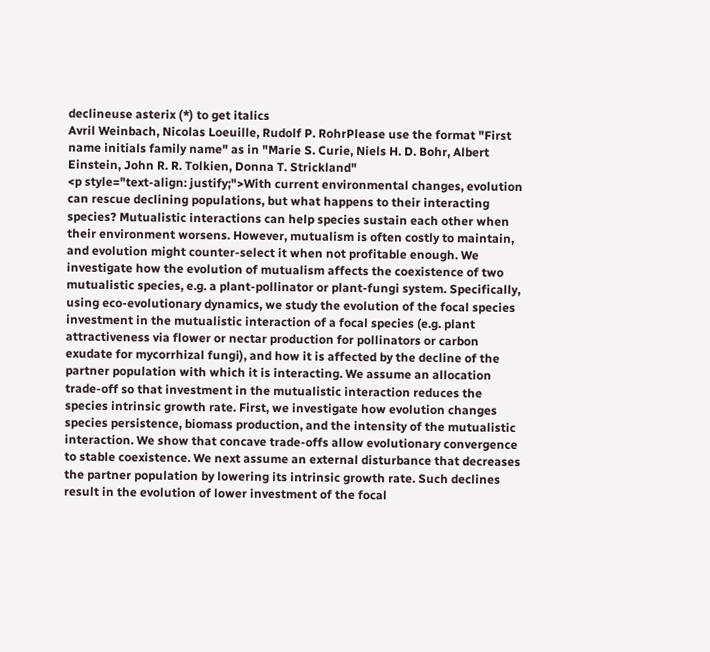declineuse asterix (*) to get italics
Avril Weinbach, Nicolas Loeuille, Rudolf P. RohrPlease use the format "First name initials family name" as in "Marie S. Curie, Niels H. D. Bohr, Albert Einstein, John R. R. Tolkien, Donna T. Strickland"
<p style="text-align: justify;">With current environmental changes, evolution can rescue declining populations, but what happens to their interacting species? Mutualistic interactions can help species sustain each other when their environment worsens. However, mutualism is often costly to maintain, and evolution might counter-select it when not profitable enough. We investigate how the evolution of mutualism affects the coexistence of two mutualistic species, e.g. a plant-pollinator or plant-fungi system. Specifically, using eco-evolutionary dynamics, we study the evolution of the focal species investment in the mutualistic interaction of a focal species (e.g. plant attractiveness via flower or nectar production for pollinators or carbon exudate for mycorrhizal fungi), and how it is affected by the decline of the partner population with which it is interacting. We assume an allocation trade-off so that investment in the mutualistic interaction reduces the species intrinsic growth rate. First, we investigate how evolution changes species persistence, biomass production, and the intensity of the mutualistic interaction. We show that concave trade-offs allow evolutionary convergence to stable coexistence. We next assume an external disturbance that decreases the partner population by lowering its intrinsic growth rate. Such declines result in the evolution of lower investment of the focal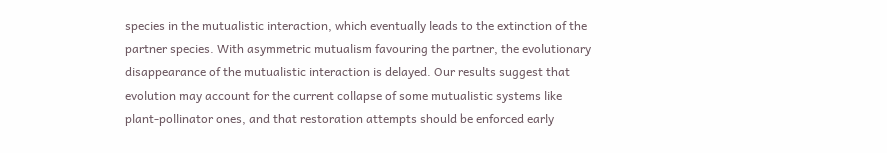species in the mutualistic interaction, which eventually leads to the extinction of the partner species. With asymmetric mutualism favouring the partner, the evolutionary disappearance of the mutualistic interaction is delayed. Our results suggest that evolution may account for the current collapse of some mutualistic systems like plant-pollinator ones, and that restoration attempts should be enforced early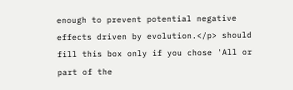enough to prevent potential negative effects driven by evolution.</p> should fill this box only if you chose 'All or part of the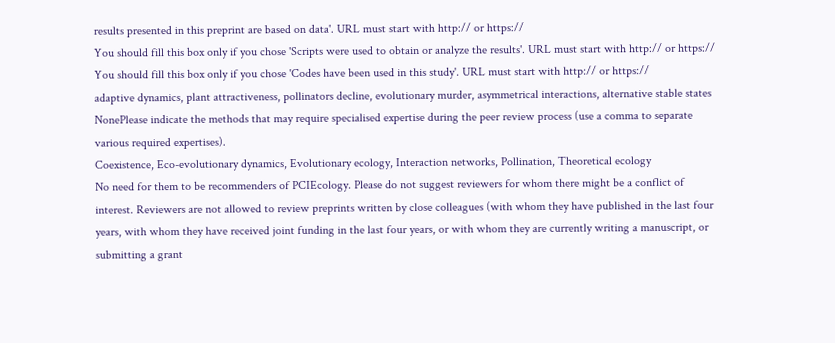results presented in this preprint are based on data'. URL must start with http:// or https://
You should fill this box only if you chose 'Scripts were used to obtain or analyze the results'. URL must start with http:// or https://
You should fill this box only if you chose 'Codes have been used in this study'. URL must start with http:// or https://
adaptive dynamics, plant attractiveness, pollinators decline, evolutionary murder, asymmetrical interactions, alternative stable states
NonePlease indicate the methods that may require specialised expertise during the peer review process (use a comma to separate various required expertises).
Coexistence, Eco-evolutionary dynamics, Evolutionary ecology, Interaction networks, Pollination, Theoretical ecology
No need for them to be recommenders of PCIEcology. Please do not suggest reviewers for whom there might be a conflict of interest. Reviewers are not allowed to review preprints written by close colleagues (with whom they have published in the last four years, with whom they have received joint funding in the last four years, or with whom they are currently writing a manuscript, or submitting a grant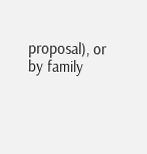proposal), or by family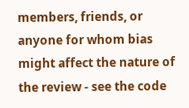members, friends, or anyone for whom bias might affect the nature of the review - see the code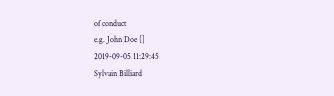of conduct
e.g. John Doe []
2019-09-05 11:29:45
Sylvain Billiard